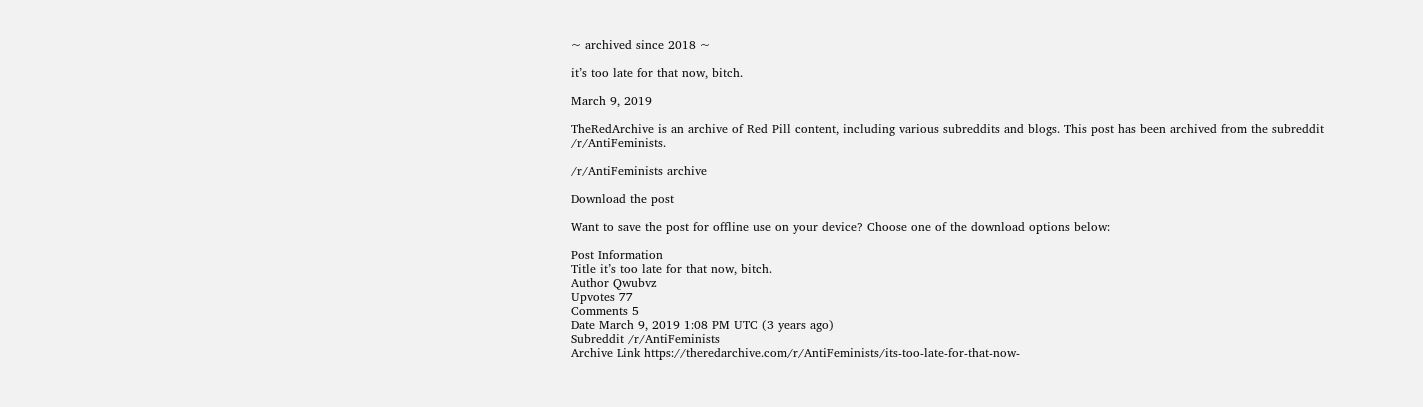~ archived since 2018 ~

it’s too late for that now, bitch.

March 9, 2019

TheRedArchive is an archive of Red Pill content, including various subreddits and blogs. This post has been archived from the subreddit /r/AntiFeminists.

/r/AntiFeminists archive

Download the post

Want to save the post for offline use on your device? Choose one of the download options below:

Post Information
Title it’s too late for that now, bitch.
Author Qwubvz
Upvotes 77
Comments 5
Date March 9, 2019 1:08 PM UTC (3 years ago)
Subreddit /r/AntiFeminists
Archive Link https://theredarchive.com/r/AntiFeminists/its-too-late-for-that-now-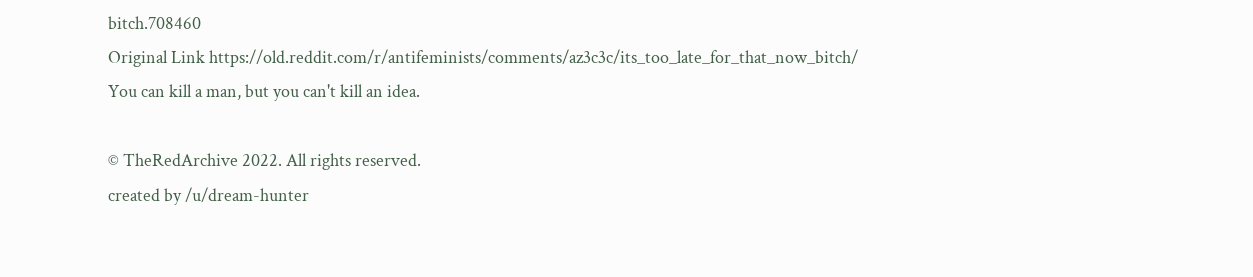bitch.708460
Original Link https://old.reddit.com/r/antifeminists/comments/az3c3c/its_too_late_for_that_now_bitch/
You can kill a man, but you can't kill an idea.

© TheRedArchive 2022. All rights reserved.
created by /u/dream-hunter